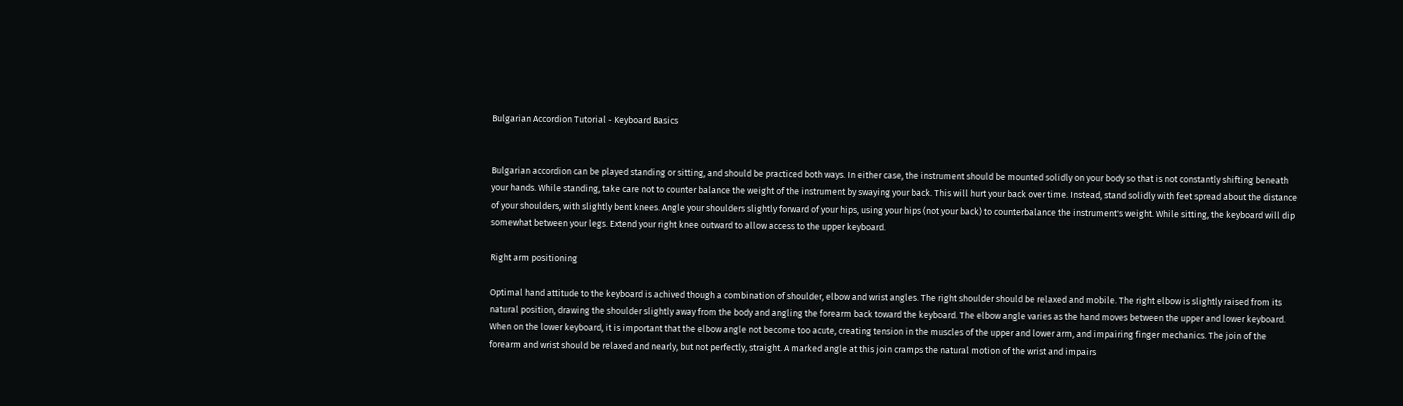Bulgarian Accordion Tutorial - Keyboard Basics


Bulgarian accordion can be played standing or sitting, and should be practiced both ways. In either case, the instrument should be mounted solidly on your body so that is not constantly shifting beneath your hands. While standing, take care not to counter balance the weight of the instrument by swaying your back. This will hurt your back over time. Instead, stand solidly with feet spread about the distance of your shoulders, with slightly bent knees. Angle your shoulders slightly forward of your hips, using your hips (not your back) to counterbalance the instrument's weight. While sitting, the keyboard will dip somewhat between your legs. Extend your right knee outward to allow access to the upper keyboard.

Right arm positioning

Optimal hand attitude to the keyboard is achived though a combination of shoulder, elbow and wrist angles. The right shoulder should be relaxed and mobile. The right elbow is slightly raised from its natural position, drawing the shoulder slightly away from the body and angling the forearm back toward the keyboard. The elbow angle varies as the hand moves between the upper and lower keyboard. When on the lower keyboard, it is important that the elbow angle not become too acute, creating tension in the muscles of the upper and lower arm, and impairing finger mechanics. The join of the forearm and wrist should be relaxed and nearly, but not perfectly, straight. A marked angle at this join cramps the natural motion of the wrist and impairs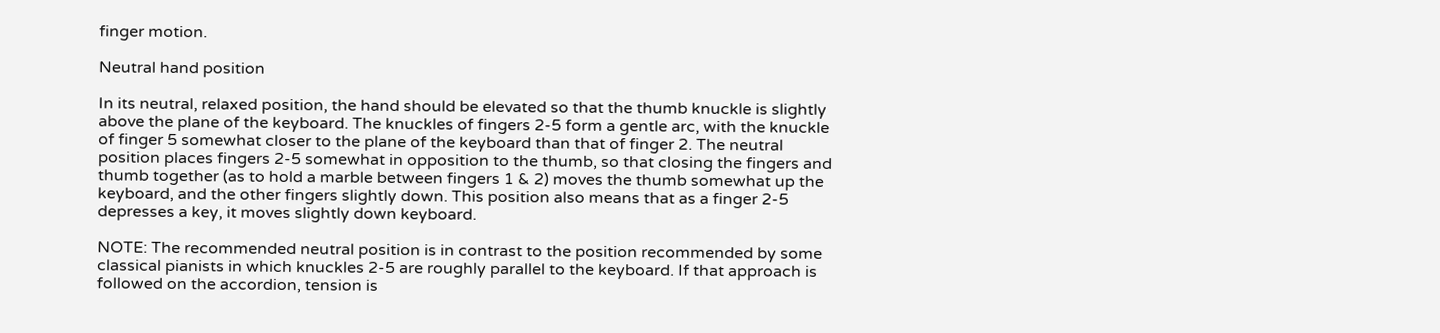finger motion.

Neutral hand position

In its neutral, relaxed position, the hand should be elevated so that the thumb knuckle is slightly above the plane of the keyboard. The knuckles of fingers 2-5 form a gentle arc, with the knuckle of finger 5 somewhat closer to the plane of the keyboard than that of finger 2. The neutral position places fingers 2-5 somewhat in opposition to the thumb, so that closing the fingers and thumb together (as to hold a marble between fingers 1 & 2) moves the thumb somewhat up the keyboard, and the other fingers slightly down. This position also means that as a finger 2-5 depresses a key, it moves slightly down keyboard.

NOTE: The recommended neutral position is in contrast to the position recommended by some classical pianists in which knuckles 2-5 are roughly parallel to the keyboard. If that approach is followed on the accordion, tension is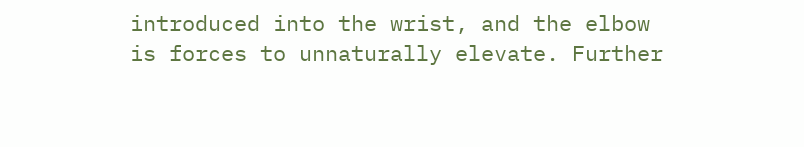introduced into the wrist, and the elbow is forces to unnaturally elevate. Further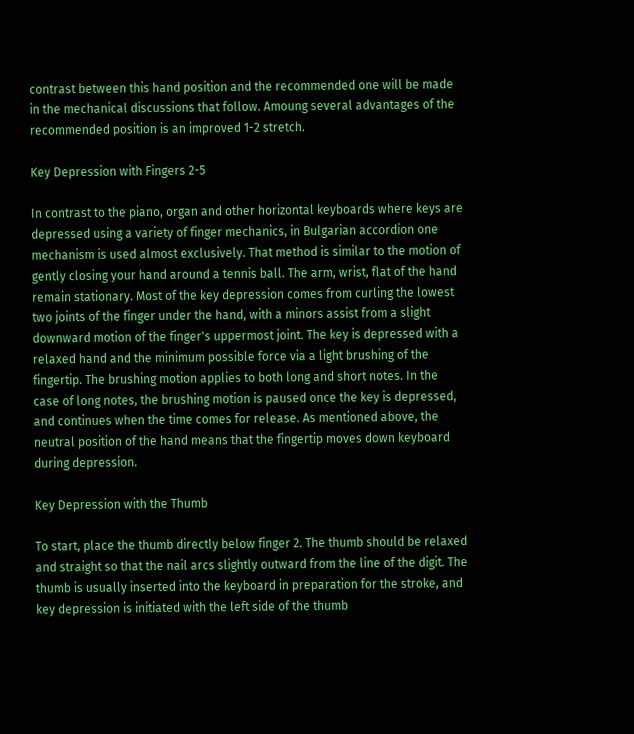contrast between this hand position and the recommended one will be made in the mechanical discussions that follow. Amoung several advantages of the recommended position is an improved 1-2 stretch.

Key Depression with Fingers 2-5

In contrast to the piano, organ and other horizontal keyboards where keys are depressed using a variety of finger mechanics, in Bulgarian accordion one mechanism is used almost exclusively. That method is similar to the motion of gently closing your hand around a tennis ball. The arm, wrist, flat of the hand remain stationary. Most of the key depression comes from curling the lowest two joints of the finger under the hand, with a minors assist from a slight downward motion of the finger's uppermost joint. The key is depressed with a relaxed hand and the minimum possible force via a light brushing of the fingertip. The brushing motion applies to both long and short notes. In the case of long notes, the brushing motion is paused once the key is depressed, and continues when the time comes for release. As mentioned above, the neutral position of the hand means that the fingertip moves down keyboard during depression.

Key Depression with the Thumb

To start, place the thumb directly below finger 2. The thumb should be relaxed and straight so that the nail arcs slightly outward from the line of the digit. The thumb is usually inserted into the keyboard in preparation for the stroke, and key depression is initiated with the left side of the thumb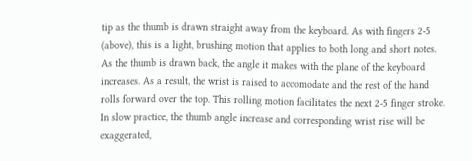tip as the thumb is drawn straight away from the keyboard. As with fingers 2-5 (above), this is a light, brushing motion that applies to both long and short notes. As the thumb is drawn back, the angle it makes with the plane of the keyboard increases. As a result, the wrist is raised to accomodate and the rest of the hand rolls forward over the top. This rolling motion facilitates the next 2-5 finger stroke. In slow practice, the thumb angle increase and corresponding wrist rise will be exaggerated,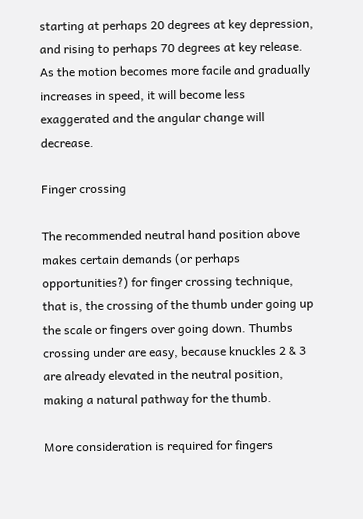starting at perhaps 20 degrees at key depression, and rising to perhaps 70 degrees at key release. As the motion becomes more facile and gradually increases in speed, it will become less exaggerated and the angular change will decrease.

Finger crossing

The recommended neutral hand position above makes certain demands (or perhaps opportunities?) for finger crossing technique, that is, the crossing of the thumb under going up the scale or fingers over going down. Thumbs crossing under are easy, because knuckles 2 & 3 are already elevated in the neutral position, making a natural pathway for the thumb.

More consideration is required for fingers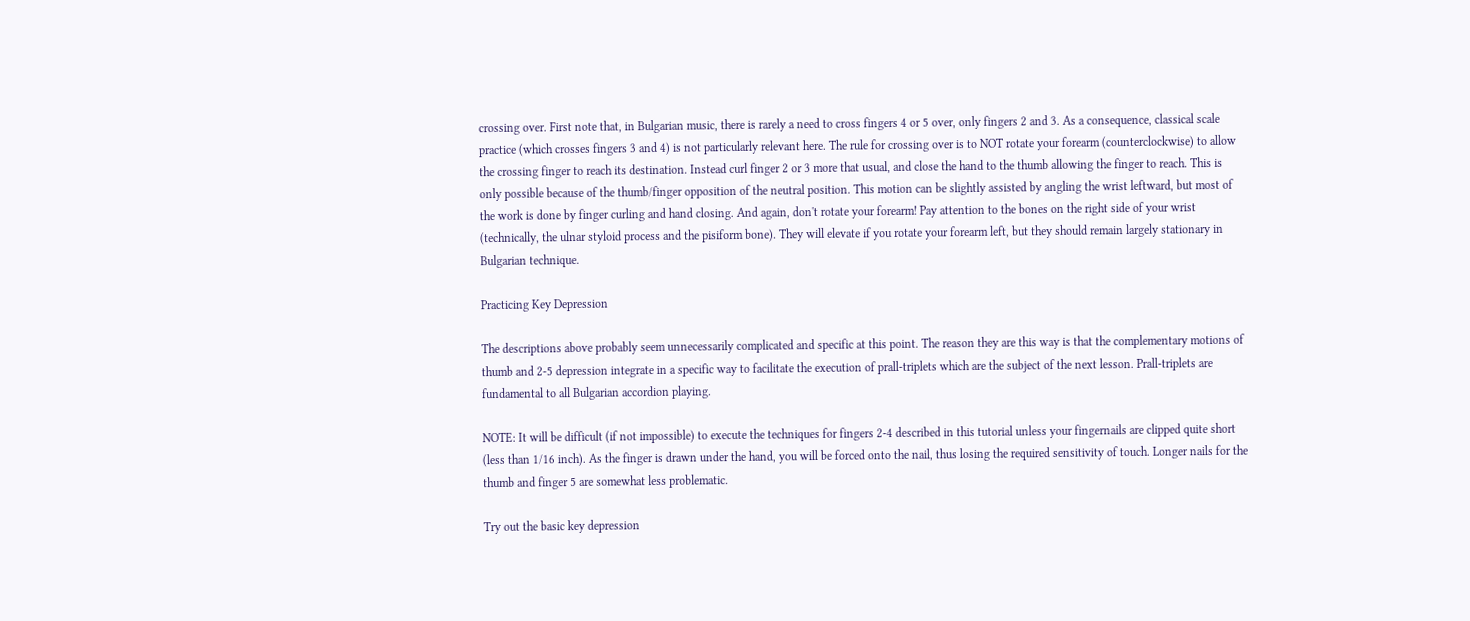crossing over. First note that, in Bulgarian music, there is rarely a need to cross fingers 4 or 5 over, only fingers 2 and 3. As a consequence, classical scale practice (which crosses fingers 3 and 4) is not particularly relevant here. The rule for crossing over is to NOT rotate your forearm (counterclockwise) to allow the crossing finger to reach its destination. Instead curl finger 2 or 3 more that usual, and close the hand to the thumb allowing the finger to reach. This is only possible because of the thumb/finger opposition of the neutral position. This motion can be slightly assisted by angling the wrist leftward, but most of the work is done by finger curling and hand closing. And again, don't rotate your forearm! Pay attention to the bones on the right side of your wrist (technically, the ulnar styloid process and the pisiform bone). They will elevate if you rotate your forearm left, but they should remain largely stationary in Bulgarian technique.

Practicing Key Depression

The descriptions above probably seem unnecessarily complicated and specific at this point. The reason they are this way is that the complementary motions of thumb and 2-5 depression integrate in a specific way to facilitate the execution of prall-triplets which are the subject of the next lesson. Prall-triplets are fundamental to all Bulgarian accordion playing.

NOTE: It will be difficult (if not impossible) to execute the techniques for fingers 2-4 described in this tutorial unless your fingernails are clipped quite short (less than 1/16 inch). As the finger is drawn under the hand, you will be forced onto the nail, thus losing the required sensitivity of touch. Longer nails for the thumb and finger 5 are somewhat less problematic.

Try out the basic key depression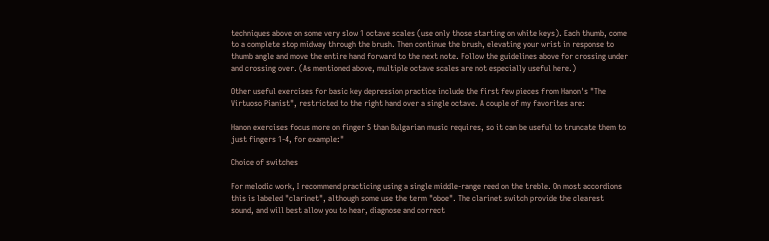techniques above on some very slow 1 octave scales (use only those starting on white keys). Each thumb, come to a complete stop midway through the brush. Then continue the brush, elevating your wrist in response to thumb angle and move the entire hand forward to the next note. Follow the guidelines above for crossing under and crossing over. (As mentioned above, multiple octave scales are not especially useful here.)

Other useful exercises for basic key depression practice include the first few pieces from Hanon's "The Virtuoso Pianist", restricted to the right hand over a single octave. A couple of my favorites are:

Hanon exercises focus more on finger 5 than Bulgarian music requires, so it can be useful to truncate them to just fingers 1-4, for example:"

Choice of switches

For melodic work, I recommend practicing using a single middle-range reed on the treble. On most accordions this is labeled "clarinet", although some use the term "oboe". The clarinet switch provide the clearest sound, and will best allow you to hear, diagnose and correct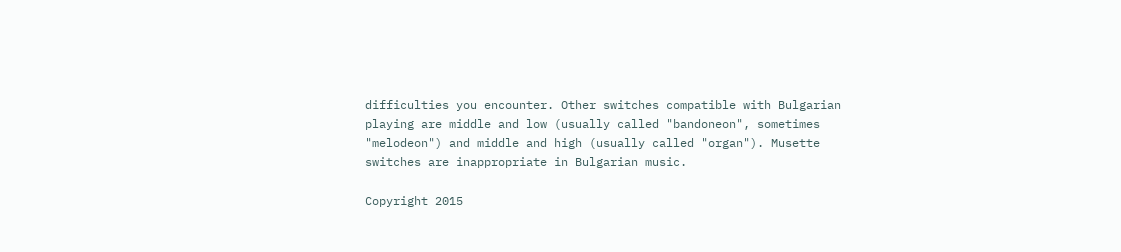difficulties you encounter. Other switches compatible with Bulgarian playing are middle and low (usually called "bandoneon", sometimes "melodeon") and middle and high (usually called "organ"). Musette switches are inappropriate in Bulgarian music.

Copyright 2015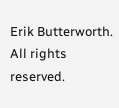Erik Butterworth. All rights reserved.